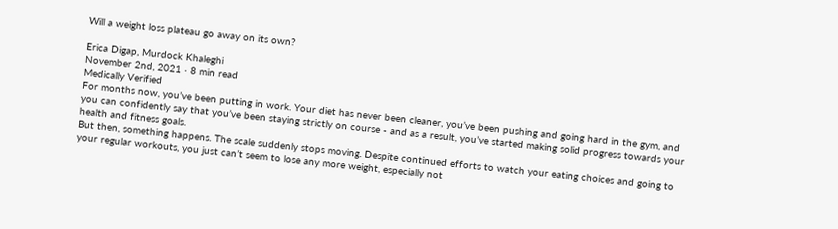Will a weight loss plateau go away on its own?

Erica Digap, Murdock Khaleghi
November 2nd, 2021 · 8 min read
Medically Verified
For months now, you’ve been putting in work. Your diet has never been cleaner, you’ve been pushing and going hard in the gym, and you can confidently say that you’ve been staying strictly on course - and as a result, you’ve started making solid progress towards your health and fitness goals.
But then, something happens. The scale suddenly stops moving. Despite continued efforts to watch your eating choices and going to your regular workouts, you just can’t seem to lose any more weight, especially not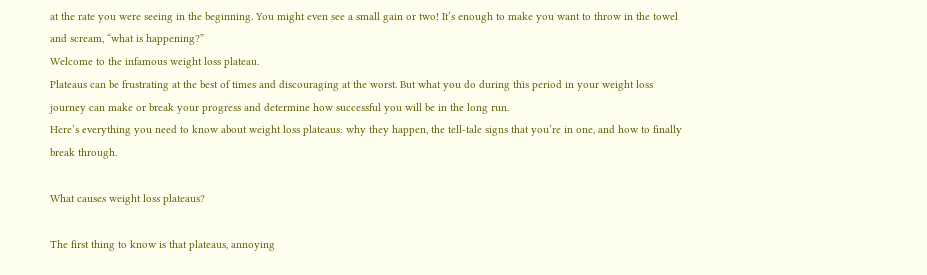at the rate you were seeing in the beginning. You might even see a small gain or two! It’s enough to make you want to throw in the towel and scream, “what is happening?”
Welcome to the infamous weight loss plateau.
Plateaus can be frustrating at the best of times and discouraging at the worst. But what you do during this period in your weight loss journey can make or break your progress and determine how successful you will be in the long run.
Here’s everything you need to know about weight loss plateaus: why they happen, the tell-tale signs that you’re in one, and how to finally break through.

What causes weight loss plateaus?

The first thing to know is that plateaus, annoying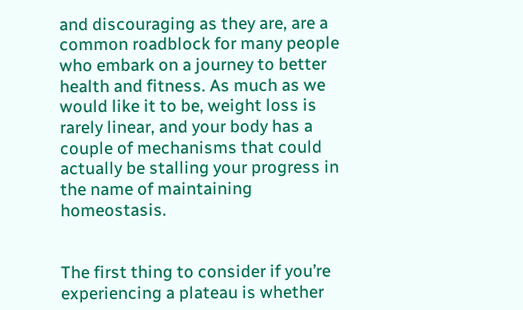and discouraging as they are, are a common roadblock for many people who embark on a journey to better health and fitness. As much as we would like it to be, weight loss is rarely linear, and your body has a couple of mechanisms that could actually be stalling your progress in the name of maintaining homeostasis.


The first thing to consider if you’re experiencing a plateau is whether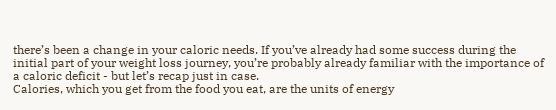there’s been a change in your caloric needs. If you’ve already had some success during the initial part of your weight loss journey, you’re probably already familiar with the importance of a caloric deficit - but let’s recap just in case.
Calories, which you get from the food you eat, are the units of energy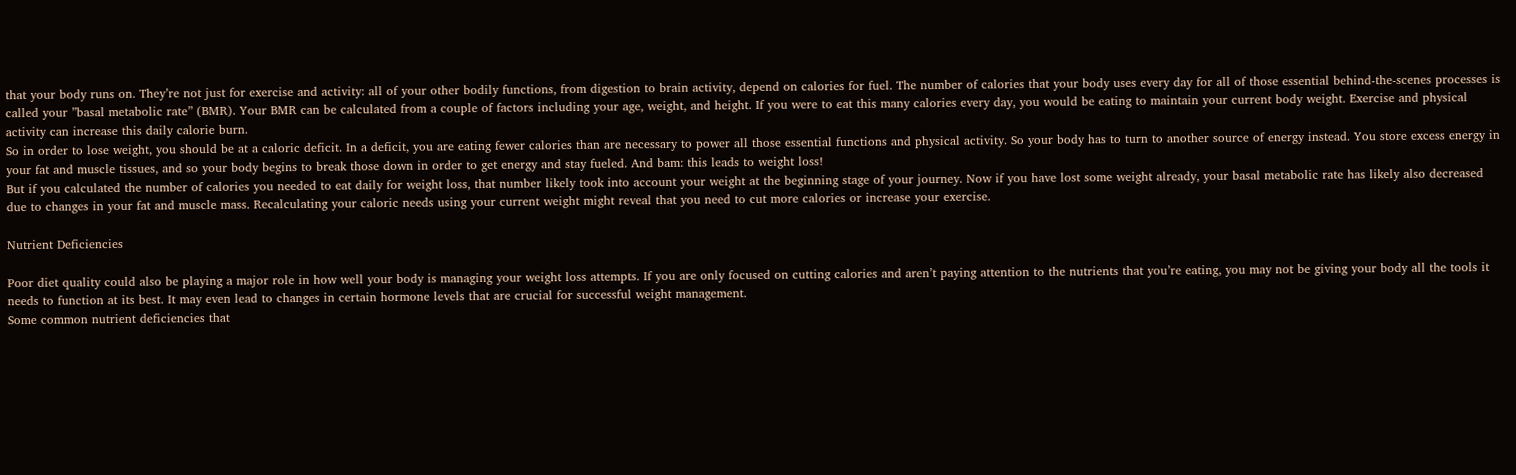that your body runs on. They’re not just for exercise and activity: all of your other bodily functions, from digestion to brain activity, depend on calories for fuel. The number of calories that your body uses every day for all of those essential behind-the-scenes processes is called your ”basal metabolic rate” (BMR). Your BMR can be calculated from a couple of factors including your age, weight, and height. If you were to eat this many calories every day, you would be eating to maintain your current body weight. Exercise and physical activity can increase this daily calorie burn.
So in order to lose weight, you should be at a caloric deficit. In a deficit, you are eating fewer calories than are necessary to power all those essential functions and physical activity. So your body has to turn to another source of energy instead. You store excess energy in your fat and muscle tissues, and so your body begins to break those down in order to get energy and stay fueled. And bam: this leads to weight loss!
But if you calculated the number of calories you needed to eat daily for weight loss, that number likely took into account your weight at the beginning stage of your journey. Now if you have lost some weight already, your basal metabolic rate has likely also decreased due to changes in your fat and muscle mass. Recalculating your caloric needs using your current weight might reveal that you need to cut more calories or increase your exercise.

Nutrient Deficiencies

Poor diet quality could also be playing a major role in how well your body is managing your weight loss attempts. If you are only focused on cutting calories and aren’t paying attention to the nutrients that you’re eating, you may not be giving your body all the tools it needs to function at its best. It may even lead to changes in certain hormone levels that are crucial for successful weight management.
Some common nutrient deficiencies that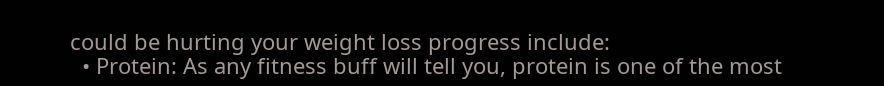could be hurting your weight loss progress include:
  • Protein: As any fitness buff will tell you, protein is one of the most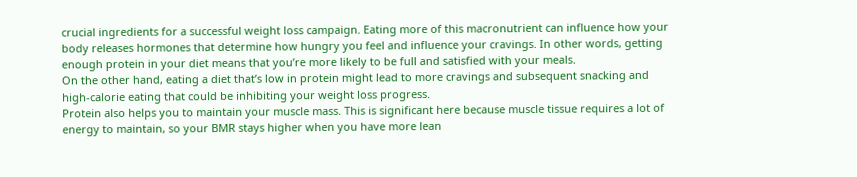crucial ingredients for a successful weight loss campaign. Eating more of this macronutrient can influence how your body releases hormones that determine how hungry you feel and influence your cravings. In other words, getting enough protein in your diet means that you’re more likely to be full and satisfied with your meals.
On the other hand, eating a diet that’s low in protein might lead to more cravings and subsequent snacking and high-calorie eating that could be inhibiting your weight loss progress.
Protein also helps you to maintain your muscle mass. This is significant here because muscle tissue requires a lot of energy to maintain, so your BMR stays higher when you have more lean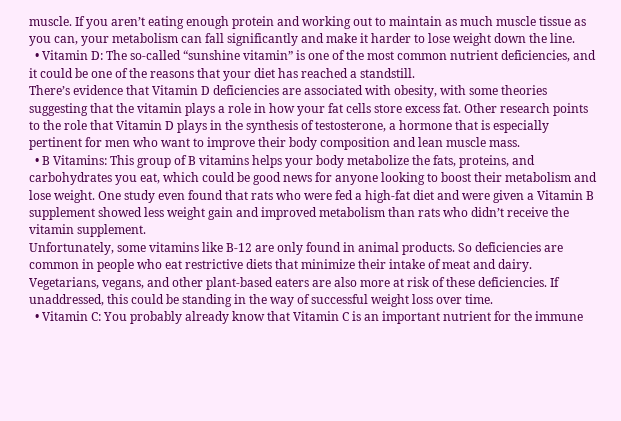muscle. If you aren’t eating enough protein and working out to maintain as much muscle tissue as you can, your metabolism can fall significantly and make it harder to lose weight down the line.
  • Vitamin D: The so-called “sunshine vitamin” is one of the most common nutrient deficiencies, and it could be one of the reasons that your diet has reached a standstill.
There’s evidence that Vitamin D deficiencies are associated with obesity, with some theories suggesting that the vitamin plays a role in how your fat cells store excess fat. Other research points to the role that Vitamin D plays in the synthesis of testosterone, a hormone that is especially pertinent for men who want to improve their body composition and lean muscle mass.
  • B Vitamins: This group of B vitamins helps your body metabolize the fats, proteins, and carbohydrates you eat, which could be good news for anyone looking to boost their metabolism and lose weight. One study even found that rats who were fed a high-fat diet and were given a Vitamin B supplement showed less weight gain and improved metabolism than rats who didn’t receive the vitamin supplement.
Unfortunately, some vitamins like B-12 are only found in animal products. So deficiencies are common in people who eat restrictive diets that minimize their intake of meat and dairy. Vegetarians, vegans, and other plant-based eaters are also more at risk of these deficiencies. If unaddressed, this could be standing in the way of successful weight loss over time.
  • Vitamin C: You probably already know that Vitamin C is an important nutrient for the immune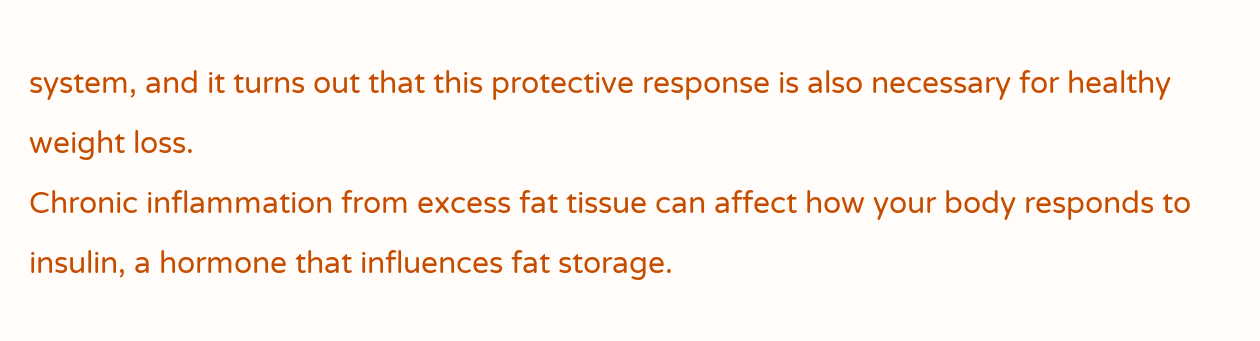system, and it turns out that this protective response is also necessary for healthy weight loss.
Chronic inflammation from excess fat tissue can affect how your body responds to insulin, a hormone that influences fat storage.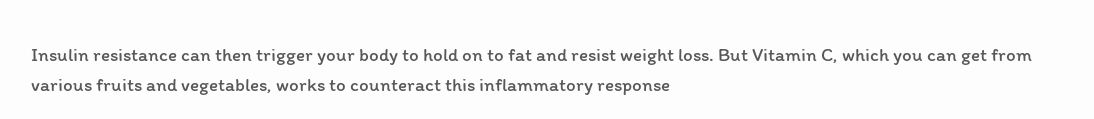Insulin resistance can then trigger your body to hold on to fat and resist weight loss. But Vitamin C, which you can get from various fruits and vegetables, works to counteract this inflammatory response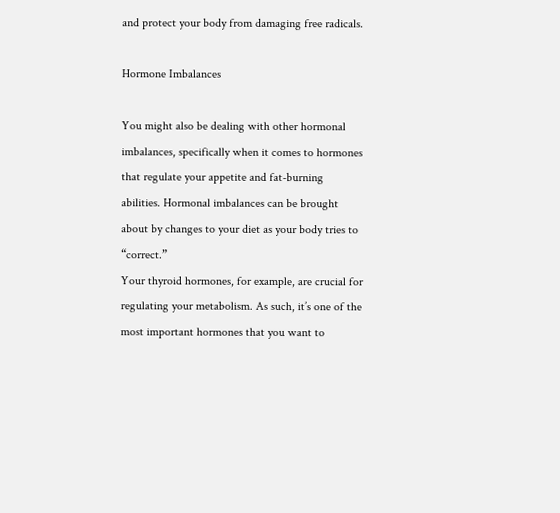and protect your body from damaging free radicals.

Hormone Imbalances

You might also be dealing with other hormonal imbalances, specifically when it comes to hormones that regulate your appetite and fat-burning abilities. Hormonal imbalances can be brought about by changes to your diet as your body tries to “correct.”
Your thyroid hormones, for example, are crucial for regulating your metabolism. As such, it’s one of the most important hormones that you want to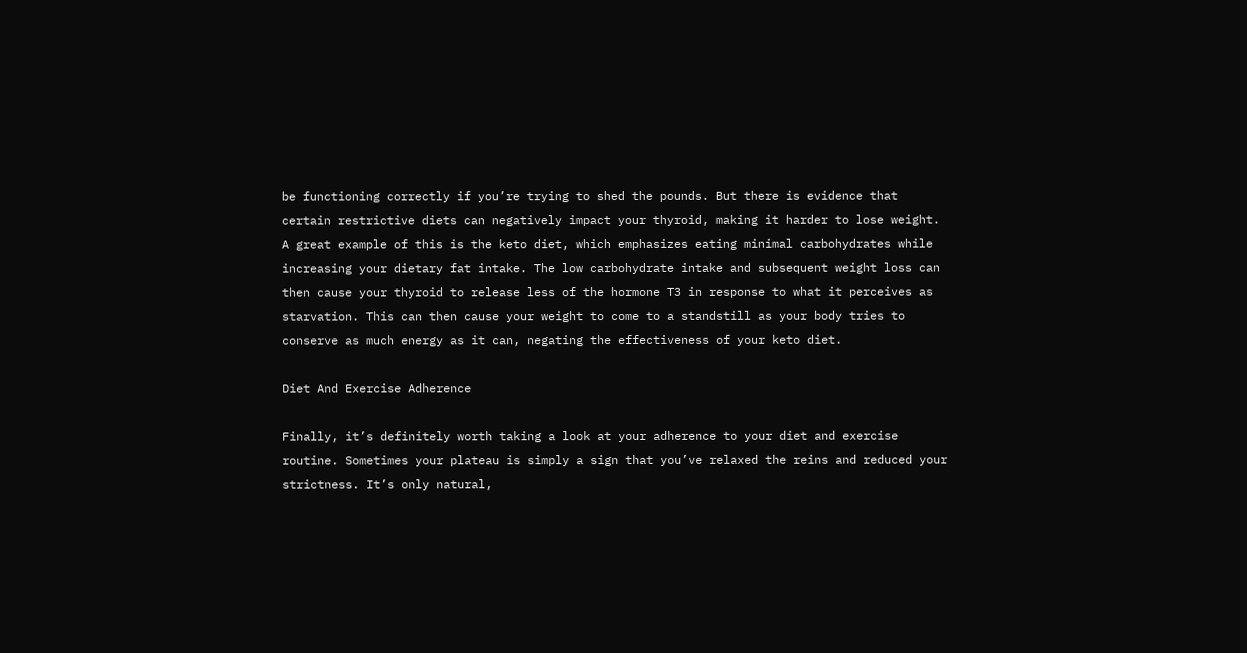be functioning correctly if you’re trying to shed the pounds. But there is evidence that certain restrictive diets can negatively impact your thyroid, making it harder to lose weight.
A great example of this is the keto diet, which emphasizes eating minimal carbohydrates while increasing your dietary fat intake. The low carbohydrate intake and subsequent weight loss can then cause your thyroid to release less of the hormone T3 in response to what it perceives as starvation. This can then cause your weight to come to a standstill as your body tries to conserve as much energy as it can, negating the effectiveness of your keto diet.

Diet And Exercise Adherence

Finally, it’s definitely worth taking a look at your adherence to your diet and exercise routine. Sometimes your plateau is simply a sign that you’ve relaxed the reins and reduced your strictness. It’s only natural,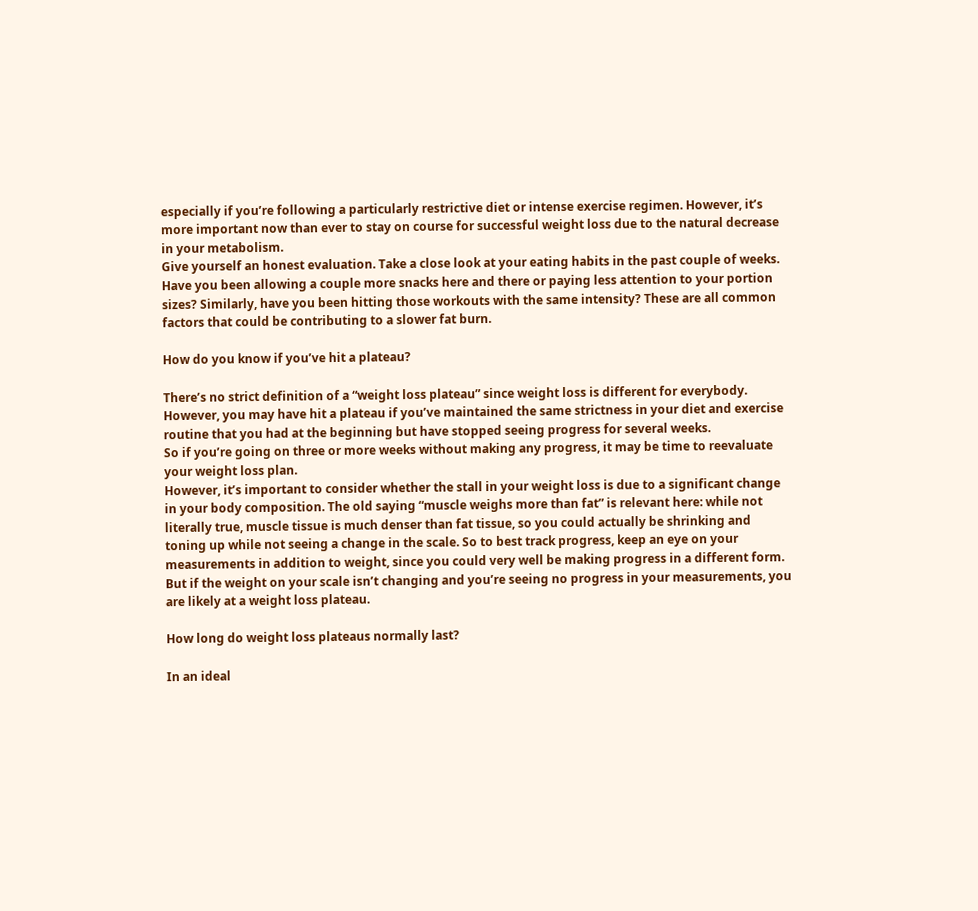especially if you’re following a particularly restrictive diet or intense exercise regimen. However, it’s more important now than ever to stay on course for successful weight loss due to the natural decrease in your metabolism.
Give yourself an honest evaluation. Take a close look at your eating habits in the past couple of weeks. Have you been allowing a couple more snacks here and there or paying less attention to your portion sizes? Similarly, have you been hitting those workouts with the same intensity? These are all common factors that could be contributing to a slower fat burn.

How do you know if you’ve hit a plateau?

There’s no strict definition of a “weight loss plateau” since weight loss is different for everybody. However, you may have hit a plateau if you’ve maintained the same strictness in your diet and exercise routine that you had at the beginning but have stopped seeing progress for several weeks.
So if you’re going on three or more weeks without making any progress, it may be time to reevaluate your weight loss plan.
However, it’s important to consider whether the stall in your weight loss is due to a significant change in your body composition. The old saying “muscle weighs more than fat” is relevant here: while not literally true, muscle tissue is much denser than fat tissue, so you could actually be shrinking and toning up while not seeing a change in the scale. So to best track progress, keep an eye on your measurements in addition to weight, since you could very well be making progress in a different form.
But if the weight on your scale isn’t changing and you’re seeing no progress in your measurements, you are likely at a weight loss plateau.

How long do weight loss plateaus normally last?

In an ideal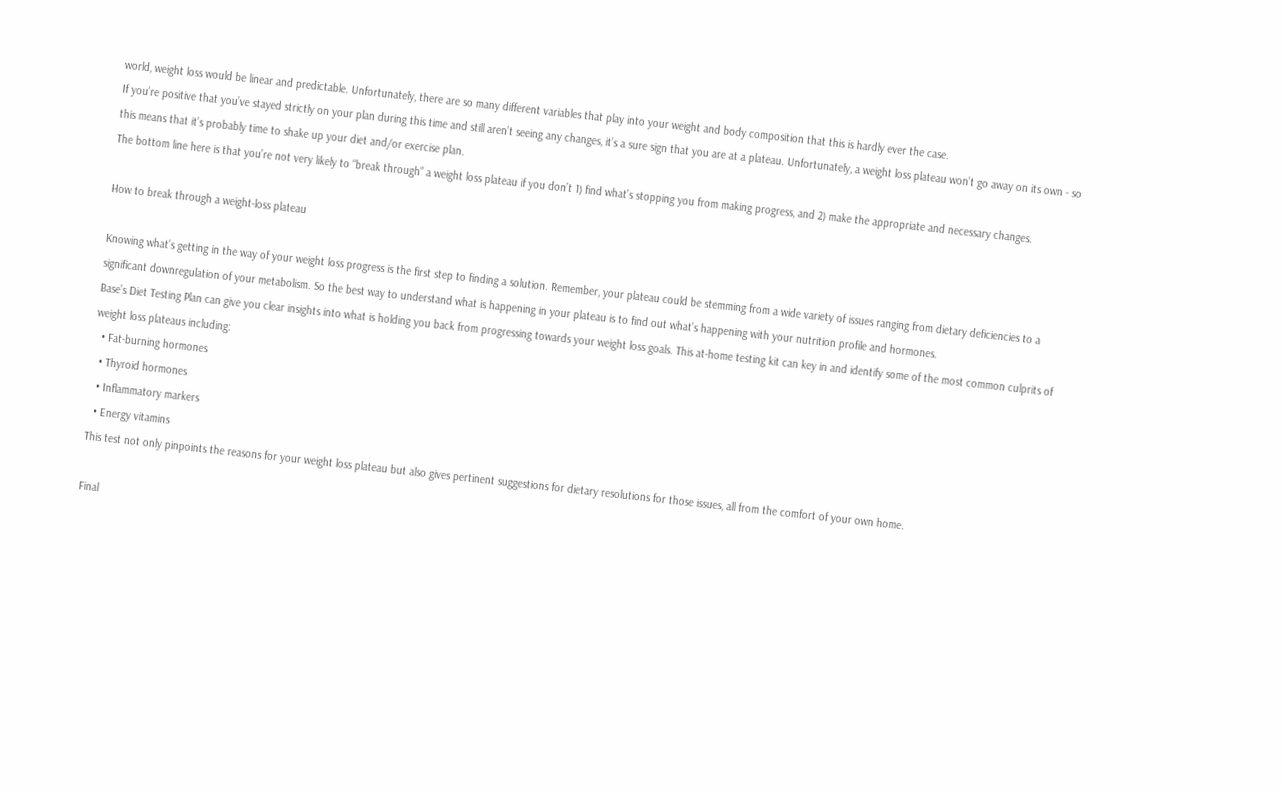world, weight loss would be linear and predictable. Unfortunately, there are so many different variables that play into your weight and body composition that this is hardly ever the case.
If you’re positive that you’ve stayed strictly on your plan during this time and still aren’t seeing any changes, it’s a sure sign that you are at a plateau. Unfortunately, a weight loss plateau won’t go away on its own - so this means that it’s probably time to shake up your diet and/or exercise plan.
The bottom line here is that you’re not very likely to “break through” a weight loss plateau if you don’t 1) find what’s stopping you from making progress, and 2) make the appropriate and necessary changes.

How to break through a weight-loss plateau

Knowing what’s getting in the way of your weight loss progress is the first step to finding a solution. Remember, your plateau could be stemming from a wide variety of issues ranging from dietary deficiencies to a significant downregulation of your metabolism. So the best way to understand what is happening in your plateau is to find out what’s happening with your nutrition profile and hormones.
Base’s Diet Testing Plan can give you clear insights into what is holding you back from progressing towards your weight loss goals. This at-home testing kit can key in and identify some of the most common culprits of weight loss plateaus including:
  • Fat-burning hormones
  • Thyroid hormones
  • Inflammatory markers
  • Energy vitamins
This test not only pinpoints the reasons for your weight loss plateau but also gives pertinent suggestions for dietary resolutions for those issues, all from the comfort of your own home.

Final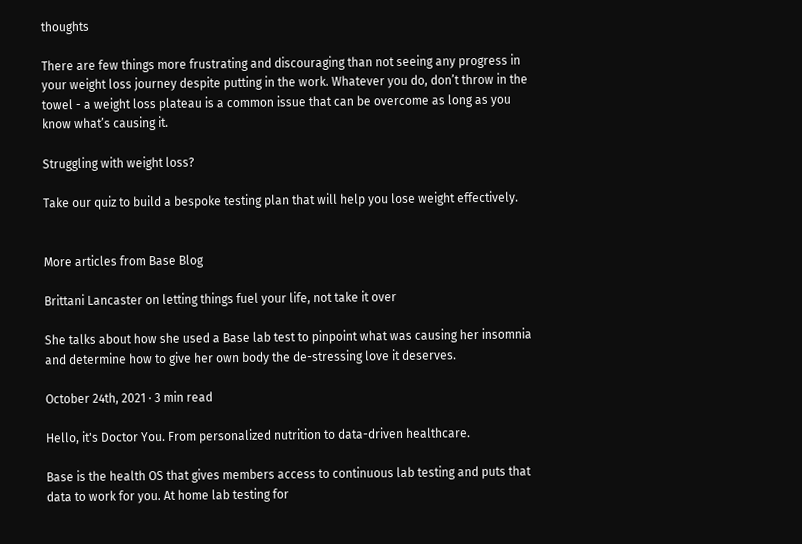thoughts

There are few things more frustrating and discouraging than not seeing any progress in your weight loss journey despite putting in the work. Whatever you do, don’t throw in the towel - a weight loss plateau is a common issue that can be overcome as long as you know what’s causing it.

Struggling with weight loss?

Take our quiz to build a bespoke testing plan that will help you lose weight effectively.


More articles from Base Blog

Brittani Lancaster on letting things fuel your life, not take it over

She talks about how she used a Base lab test to pinpoint what was causing her insomnia and determine how to give her own body the de-stressing love it deserves.

October 24th, 2021 · 3 min read

Hello, it's Doctor You. From personalized nutrition to data-driven healthcare.

Base is the health OS that gives members access to continuous lab testing and puts that data to work for you. At home lab testing for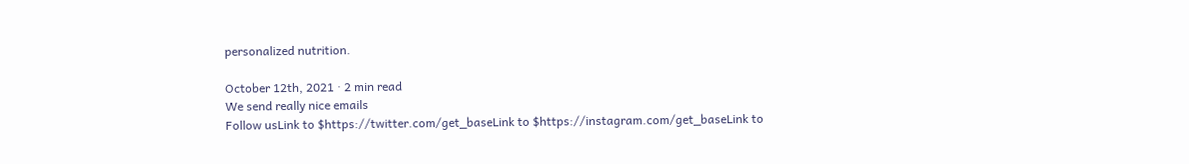personalized nutrition.

October 12th, 2021 · 2 min read
We send really nice emails
Follow usLink to $https://twitter.com/get_baseLink to $https://instagram.com/get_baseLink to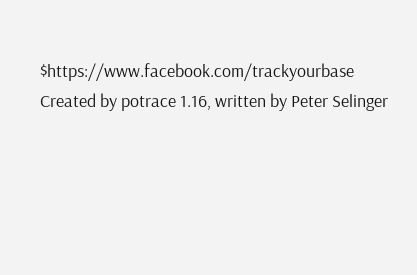$https://www.facebook.com/trackyourbase
Created by potrace 1.16, written by Peter Selinger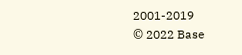2001-2019
© 2022 Base